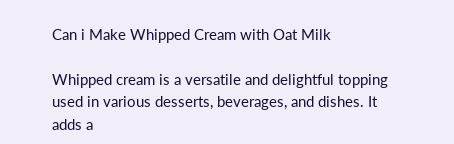Can i Make Whipped Cream with Oat Milk

Whipped cream is a versatile and delightful topping used in various desserts, beverages, and dishes. It adds a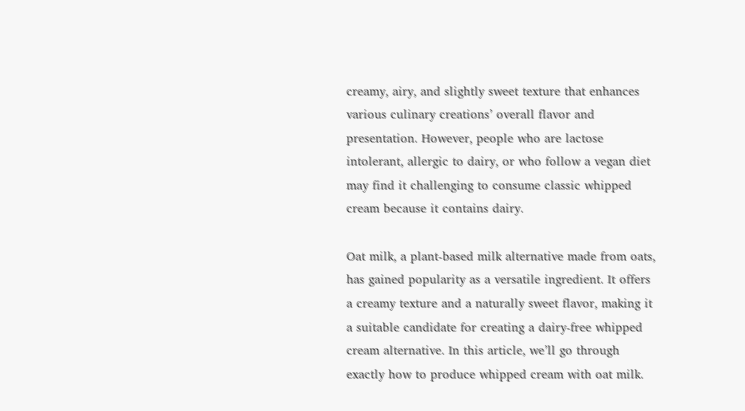creamy, airy, and slightly sweet texture that enhances various culinary creations’ overall flavor and presentation. However, people who are lactose intolerant, allergic to dairy, or who follow a vegan diet may find it challenging to consume classic whipped cream because it contains dairy.

Oat milk, a plant-based milk alternative made from oats, has gained popularity as a versatile ingredient. It offers a creamy texture and a naturally sweet flavor, making it a suitable candidate for creating a dairy-free whipped cream alternative. In this article, we’ll go through exactly how to produce whipped cream with oat milk.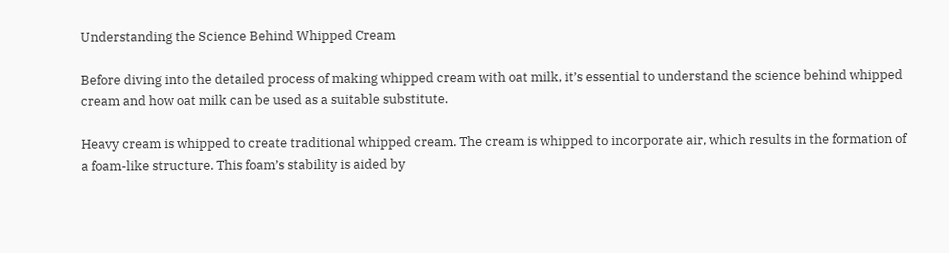Understanding the Science Behind Whipped Cream

Before diving into the detailed process of making whipped cream with oat milk, it’s essential to understand the science behind whipped cream and how oat milk can be used as a suitable substitute.

Heavy cream is whipped to create traditional whipped cream. The cream is whipped to incorporate air, which results in the formation of a foam-like structure. This foam’s stability is aided by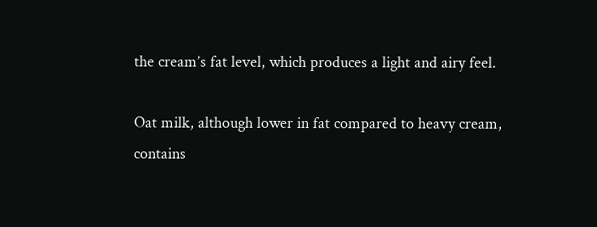the cream’s fat level, which produces a light and airy feel.

Oat milk, although lower in fat compared to heavy cream, contains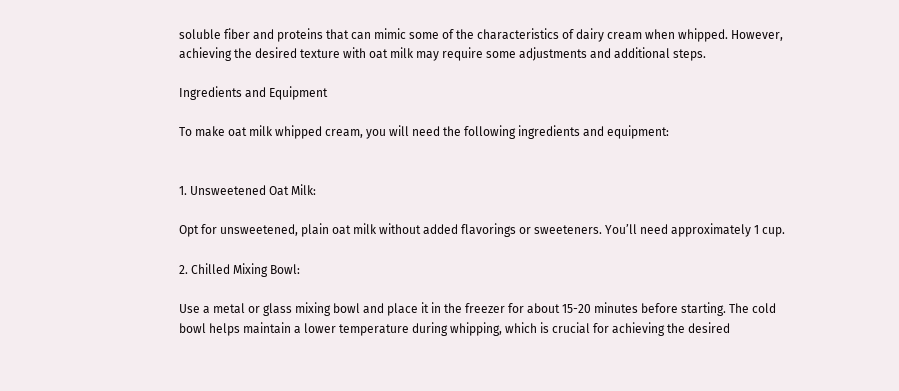soluble fiber and proteins that can mimic some of the characteristics of dairy cream when whipped. However, achieving the desired texture with oat milk may require some adjustments and additional steps.

Ingredients and Equipment

To make oat milk whipped cream, you will need the following ingredients and equipment:


1. Unsweetened Oat Milk:

Opt for unsweetened, plain oat milk without added flavorings or sweeteners. You’ll need approximately 1 cup.

2. Chilled Mixing Bowl:

Use a metal or glass mixing bowl and place it in the freezer for about 15-20 minutes before starting. The cold bowl helps maintain a lower temperature during whipping, which is crucial for achieving the desired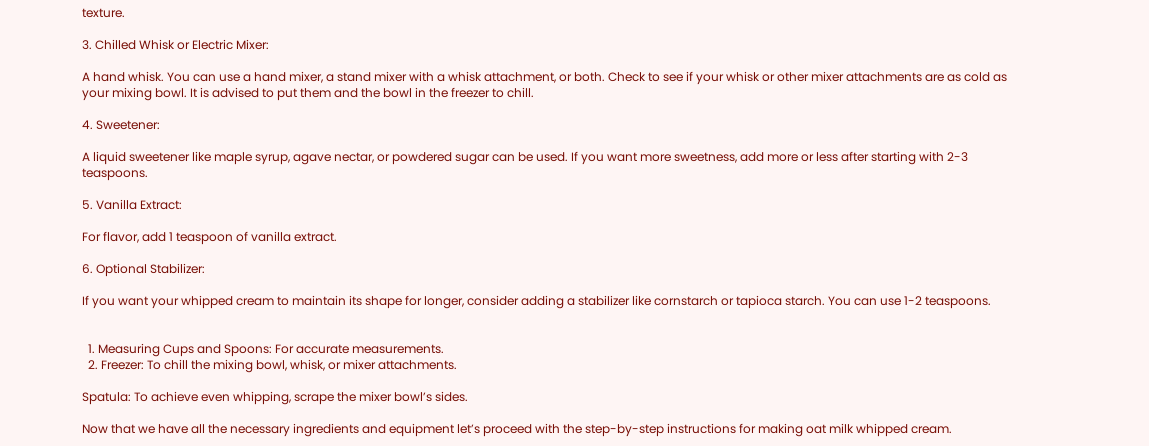texture.

3. Chilled Whisk or Electric Mixer:

A hand whisk. You can use a hand mixer, a stand mixer with a whisk attachment, or both. Check to see if your whisk or other mixer attachments are as cold as your mixing bowl. It is advised to put them and the bowl in the freezer to chill.

4. Sweetener:

A liquid sweetener like maple syrup, agave nectar, or powdered sugar can be used. If you want more sweetness, add more or less after starting with 2-3 teaspoons.

5. Vanilla Extract:

For flavor, add 1 teaspoon of vanilla extract.

6. Optional Stabilizer:

If you want your whipped cream to maintain its shape for longer, consider adding a stabilizer like cornstarch or tapioca starch. You can use 1-2 teaspoons.


  1. Measuring Cups and Spoons: For accurate measurements.
  2. Freezer: To chill the mixing bowl, whisk, or mixer attachments.

Spatula: To achieve even whipping, scrape the mixer bowl’s sides.

Now that we have all the necessary ingredients and equipment let’s proceed with the step-by-step instructions for making oat milk whipped cream.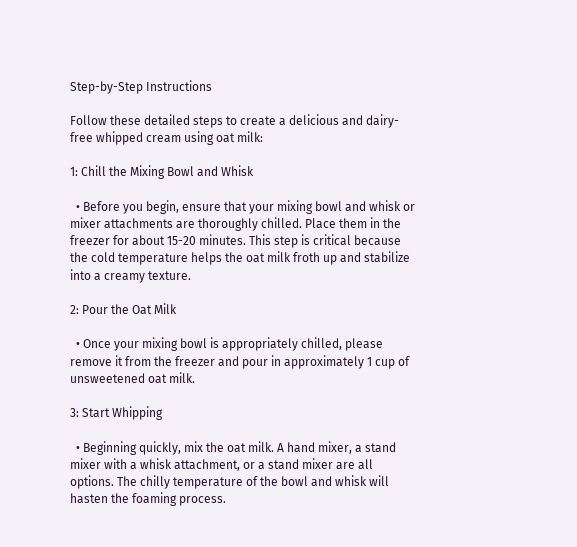Step-by-Step Instructions

Follow these detailed steps to create a delicious and dairy-free whipped cream using oat milk:

1: Chill the Mixing Bowl and Whisk

  • Before you begin, ensure that your mixing bowl and whisk or mixer attachments are thoroughly chilled. Place them in the freezer for about 15-20 minutes. This step is critical because the cold temperature helps the oat milk froth up and stabilize into a creamy texture.

2: Pour the Oat Milk

  • Once your mixing bowl is appropriately chilled, please remove it from the freezer and pour in approximately 1 cup of unsweetened oat milk.

3: Start Whipping

  • Beginning quickly, mix the oat milk. A hand mixer, a stand mixer with a whisk attachment, or a stand mixer are all options. The chilly temperature of the bowl and whisk will hasten the foaming process.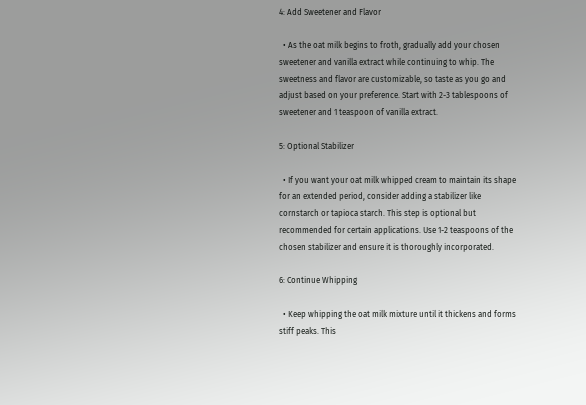4: Add Sweetener and Flavor

  • As the oat milk begins to froth, gradually add your chosen sweetener and vanilla extract while continuing to whip. The sweetness and flavor are customizable, so taste as you go and adjust based on your preference. Start with 2-3 tablespoons of sweetener and 1 teaspoon of vanilla extract.

5: Optional Stabilizer

  • If you want your oat milk whipped cream to maintain its shape for an extended period, consider adding a stabilizer like cornstarch or tapioca starch. This step is optional but recommended for certain applications. Use 1-2 teaspoons of the chosen stabilizer and ensure it is thoroughly incorporated.

6: Continue Whipping

  • Keep whipping the oat milk mixture until it thickens and forms stiff peaks. This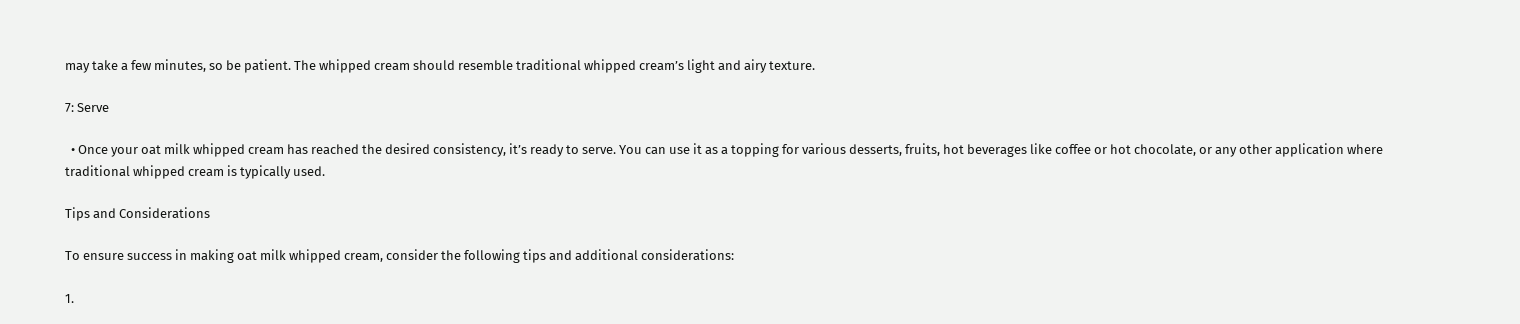may take a few minutes, so be patient. The whipped cream should resemble traditional whipped cream’s light and airy texture.

7: Serve

  • Once your oat milk whipped cream has reached the desired consistency, it’s ready to serve. You can use it as a topping for various desserts, fruits, hot beverages like coffee or hot chocolate, or any other application where traditional whipped cream is typically used.

Tips and Considerations

To ensure success in making oat milk whipped cream, consider the following tips and additional considerations:

1.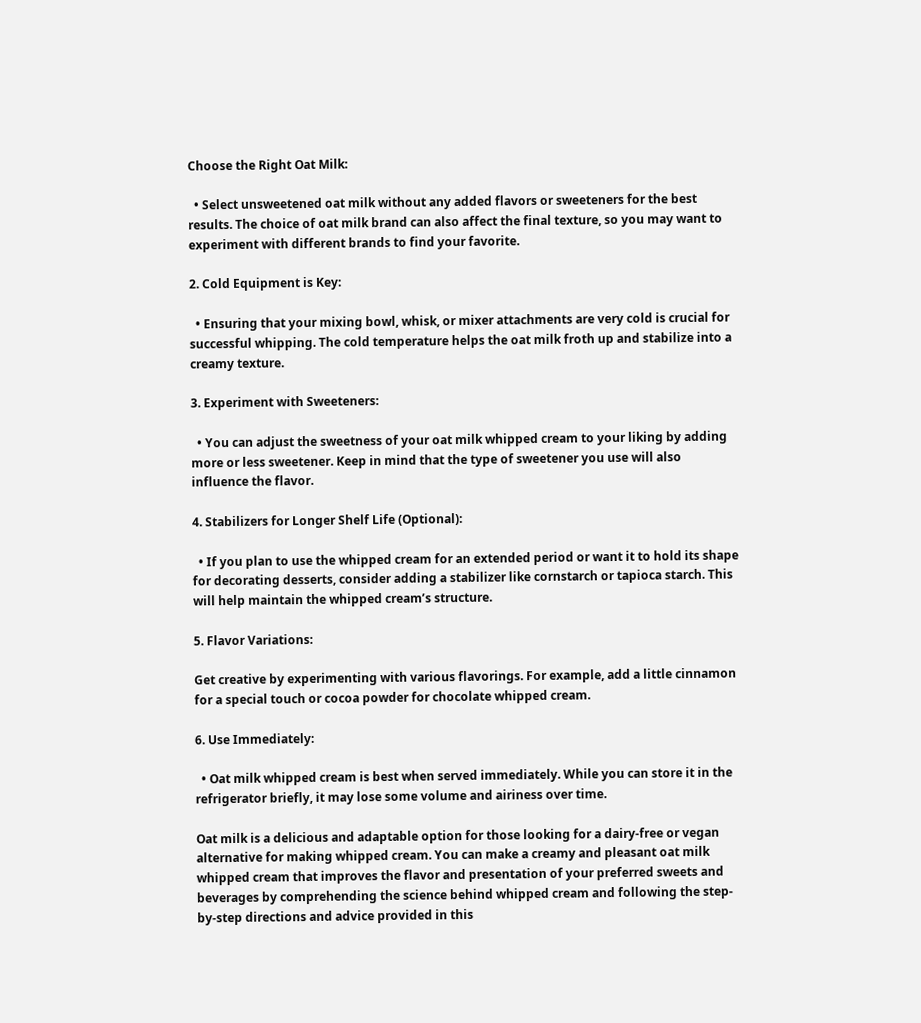Choose the Right Oat Milk:

  • Select unsweetened oat milk without any added flavors or sweeteners for the best results. The choice of oat milk brand can also affect the final texture, so you may want to experiment with different brands to find your favorite.

2. Cold Equipment is Key:

  • Ensuring that your mixing bowl, whisk, or mixer attachments are very cold is crucial for successful whipping. The cold temperature helps the oat milk froth up and stabilize into a creamy texture.

3. Experiment with Sweeteners:

  • You can adjust the sweetness of your oat milk whipped cream to your liking by adding more or less sweetener. Keep in mind that the type of sweetener you use will also influence the flavor.

4. Stabilizers for Longer Shelf Life (Optional):

  • If you plan to use the whipped cream for an extended period or want it to hold its shape for decorating desserts, consider adding a stabilizer like cornstarch or tapioca starch. This will help maintain the whipped cream’s structure.

5. Flavor Variations:

Get creative by experimenting with various flavorings. For example, add a little cinnamon for a special touch or cocoa powder for chocolate whipped cream.

6. Use Immediately:

  • Oat milk whipped cream is best when served immediately. While you can store it in the refrigerator briefly, it may lose some volume and airiness over time.

Oat milk is a delicious and adaptable option for those looking for a dairy-free or vegan alternative for making whipped cream. You can make a creamy and pleasant oat milk whipped cream that improves the flavor and presentation of your preferred sweets and beverages by comprehending the science behind whipped cream and following the step-by-step directions and advice provided in this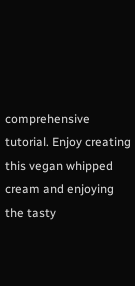comprehensive tutorial. Enjoy creating this vegan whipped cream and enjoying the tasty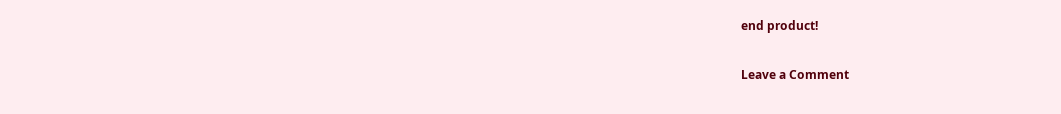end product!

Leave a Comment